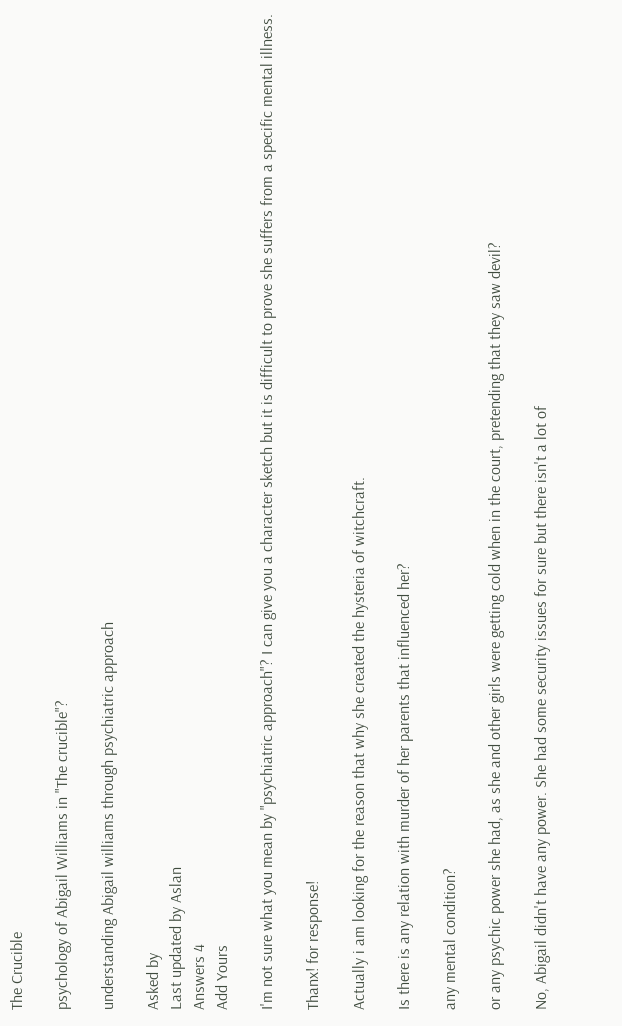The Crucible

psychology of Abigail Williams in "The crucible"?

understanding Abigail williams through psychiatric approach

Asked by
Last updated by Aslan
Answers 4
Add Yours

I'm not sure what you mean by "psychiatric approach"? I can give you a character sketch but it is difficult to prove she suffers from a specific mental illness.

Thanx! for response!

Actually i am looking for the reason that why she created the hysteria of witchcraft.

Is there is any relation with murder of her parents that influenced her?

any mental condition?

or any psychic power she had, as she and other girls were getting cold when in the court, pretending that they saw devil?

No, Abigail didn't have any power. She had some security issues for sure but there isn't a lot of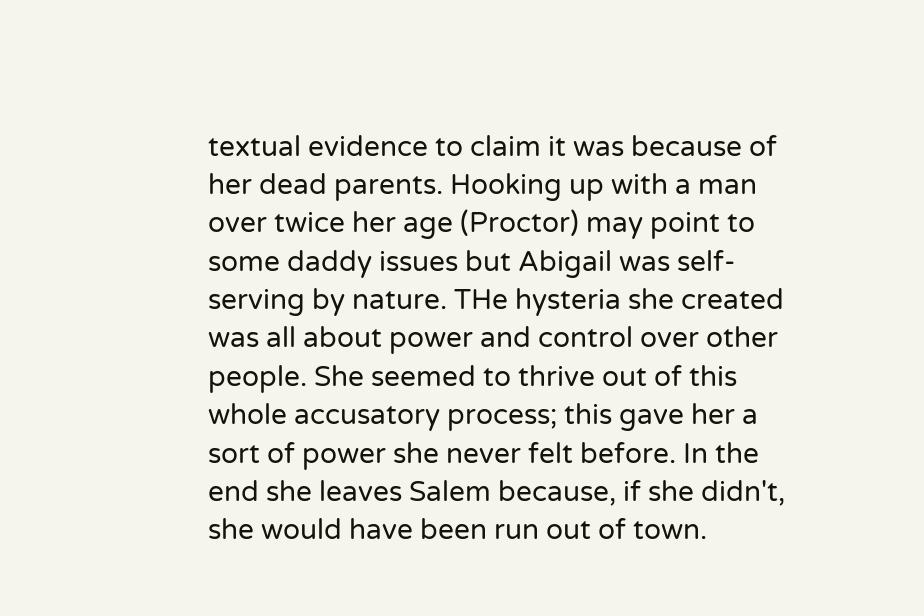textual evidence to claim it was because of her dead parents. Hooking up with a man over twice her age (Proctor) may point to some daddy issues but Abigail was self-serving by nature. THe hysteria she created was all about power and control over other people. She seemed to thrive out of this whole accusatory process; this gave her a sort of power she never felt before. In the end she leaves Salem because, if she didn't, she would have been run out of town.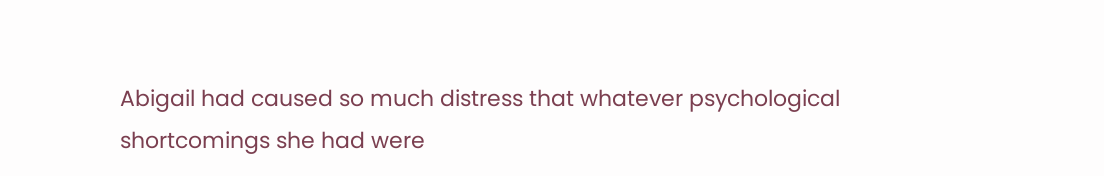Abigail had caused so much distress that whatever psychological shortcomings she had were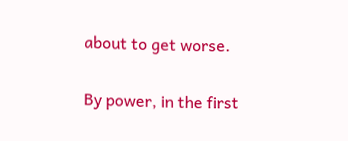about to get worse.

By power, in the first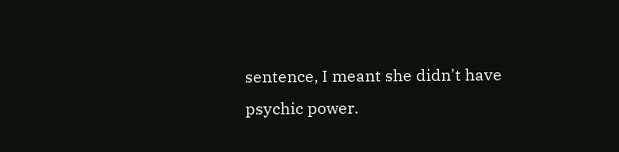sentence, I meant she didn't have psychic power.